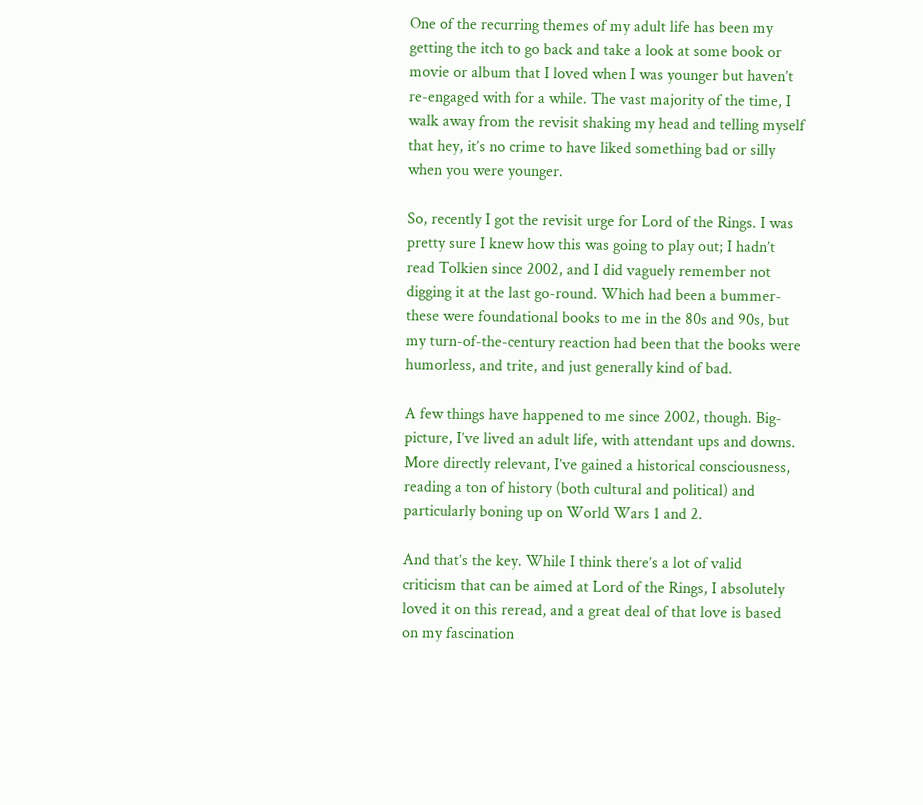One of the recurring themes of my adult life has been my getting the itch to go back and take a look at some book or movie or album that I loved when I was younger but haven’t re-engaged with for a while. The vast majority of the time, I walk away from the revisit shaking my head and telling myself that hey, it’s no crime to have liked something bad or silly when you were younger.

So, recently I got the revisit urge for Lord of the Rings. I was pretty sure I knew how this was going to play out; I hadn’t read Tolkien since 2002, and I did vaguely remember not digging it at the last go-round. Which had been a bummer- these were foundational books to me in the 80s and 90s, but my turn-of-the-century reaction had been that the books were humorless, and trite, and just generally kind of bad.

A few things have happened to me since 2002, though. Big-picture, I’ve lived an adult life, with attendant ups and downs. More directly relevant, I’ve gained a historical consciousness, reading a ton of history (both cultural and political) and particularly boning up on World Wars 1 and 2.

And that’s the key. While I think there’s a lot of valid criticism that can be aimed at Lord of the Rings, I absolutely loved it on this reread, and a great deal of that love is based on my fascination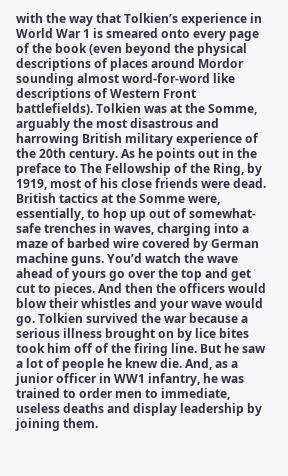with the way that Tolkien’s experience in World War 1 is smeared onto every page of the book (even beyond the physical descriptions of places around Mordor sounding almost word-for-word like descriptions of Western Front battlefields). Tolkien was at the Somme, arguably the most disastrous and harrowing British military experience of the 20th century. As he points out in the preface to The Fellowship of the Ring, by 1919, most of his close friends were dead. British tactics at the Somme were, essentially, to hop up out of somewhat-safe trenches in waves, charging into a maze of barbed wire covered by German machine guns. You’d watch the wave ahead of yours go over the top and get cut to pieces. And then the officers would blow their whistles and your wave would go. Tolkien survived the war because a serious illness brought on by lice bites took him off of the firing line. But he saw a lot of people he knew die. And, as a junior officer in WW1 infantry, he was trained to order men to immediate, useless deaths and display leadership by joining them.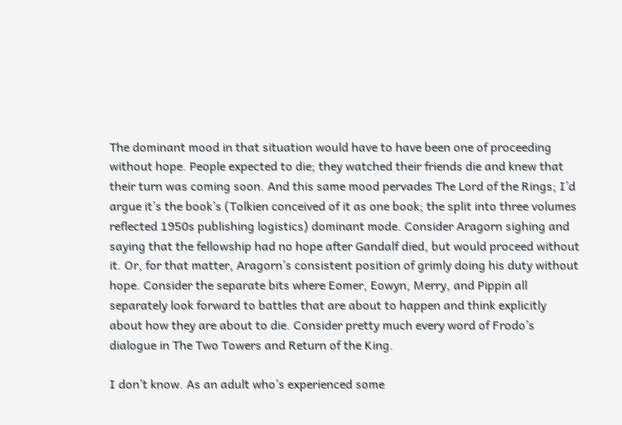The dominant mood in that situation would have to have been one of proceeding without hope. People expected to die; they watched their friends die and knew that their turn was coming soon. And this same mood pervades The Lord of the Rings; I’d argue it’s the book’s (Tolkien conceived of it as one book; the split into three volumes reflected 1950s publishing logistics) dominant mode. Consider Aragorn sighing and saying that the fellowship had no hope after Gandalf died, but would proceed without it. Or, for that matter, Aragorn’s consistent position of grimly doing his duty without hope. Consider the separate bits where Eomer, Eowyn, Merry, and Pippin all separately look forward to battles that are about to happen and think explicitly about how they are about to die. Consider pretty much every word of Frodo’s dialogue in The Two Towers and Return of the King.

I don’t know. As an adult who’s experienced some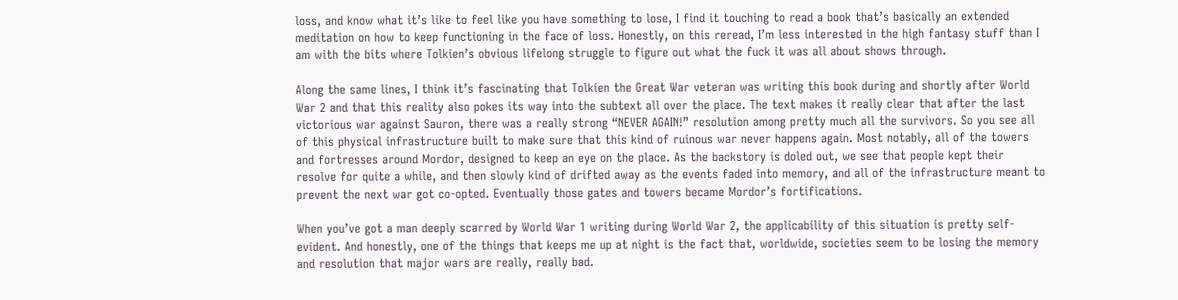loss, and know what it’s like to feel like you have something to lose, I find it touching to read a book that’s basically an extended meditation on how to keep functioning in the face of loss. Honestly, on this reread, I’m less interested in the high fantasy stuff than I am with the bits where Tolkien’s obvious lifelong struggle to figure out what the fuck it was all about shows through.

Along the same lines, I think it’s fascinating that Tolkien the Great War veteran was writing this book during and shortly after World War 2 and that this reality also pokes its way into the subtext all over the place. The text makes it really clear that after the last victorious war against Sauron, there was a really strong “NEVER AGAIN!” resolution among pretty much all the survivors. So you see all of this physical infrastructure built to make sure that this kind of ruinous war never happens again. Most notably, all of the towers and fortresses around Mordor, designed to keep an eye on the place. As the backstory is doled out, we see that people kept their resolve for quite a while, and then slowly kind of drifted away as the events faded into memory, and all of the infrastructure meant to prevent the next war got co-opted. Eventually those gates and towers became Mordor’s fortifications.

When you’ve got a man deeply scarred by World War 1 writing during World War 2, the applicability of this situation is pretty self-evident. And honestly, one of the things that keeps me up at night is the fact that, worldwide, societies seem to be losing the memory and resolution that major wars are really, really bad.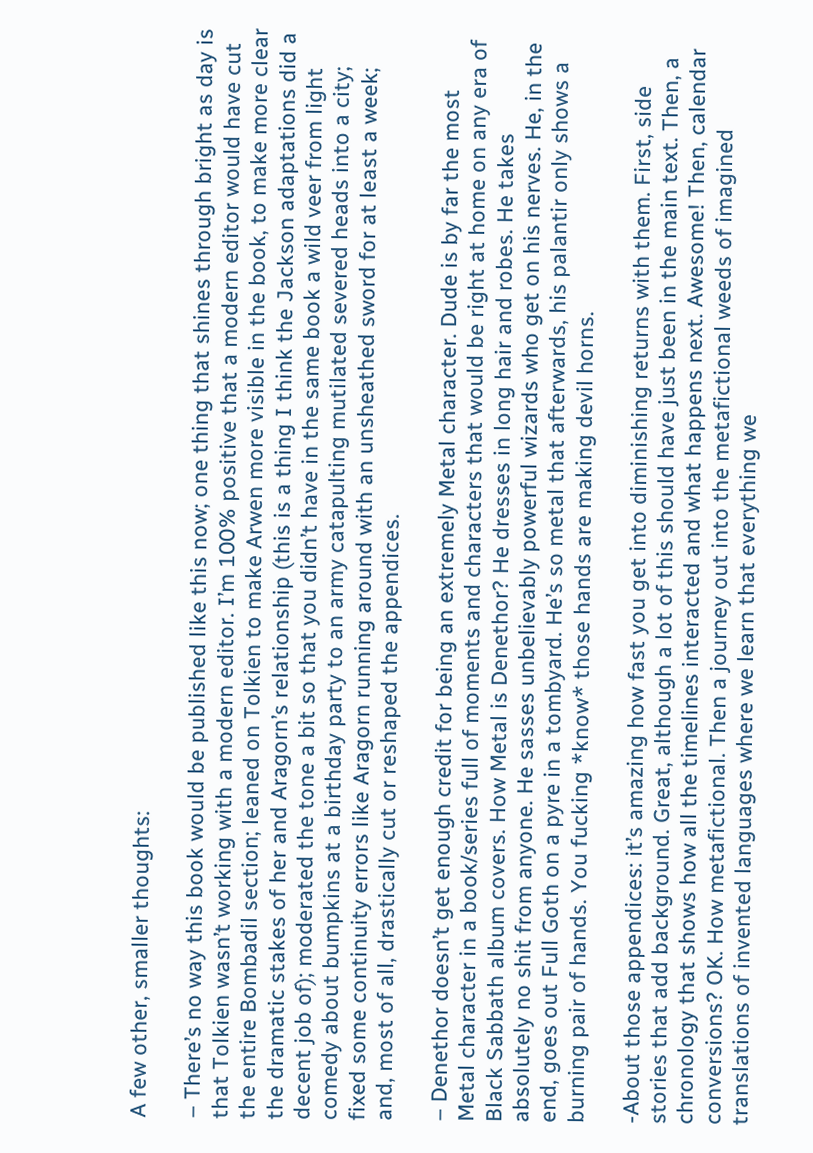A few other, smaller thoughts:

– There’s no way this book would be published like this now; one thing that shines through bright as day is that Tolkien wasn’t working with a modern editor. I’m 100% positive that a modern editor would have cut the entire Bombadil section; leaned on Tolkien to make Arwen more visible in the book, to make more clear the dramatic stakes of her and Aragorn’s relationship (this is a thing I think the Jackson adaptations did a decent job of); moderated the tone a bit so that you didn’t have in the same book a wild veer from light comedy about bumpkins at a birthday party to an army catapulting mutilated severed heads into a city; fixed some continuity errors like Aragorn running around with an unsheathed sword for at least a week; and, most of all, drastically cut or reshaped the appendices.

– Denethor doesn’t get enough credit for being an extremely Metal character. Dude is by far the most Metal character in a book/series full of moments and characters that would be right at home on any era of Black Sabbath album covers. How Metal is Denethor? He dresses in long hair and robes. He takes absolutely no shit from anyone. He sasses unbelievably powerful wizards who get on his nerves. He, in the end, goes out Full Goth on a pyre in a tombyard. He’s so metal that afterwards, his palantir only shows a burning pair of hands. You fucking *know* those hands are making devil horns.

-About those appendices: it’s amazing how fast you get into diminishing returns with them. First, side stories that add background. Great, although a lot of this should have just been in the main text. Then, a chronology that shows how all the timelines interacted and what happens next. Awesome! Then, calendar conversions? OK. How metafictional. Then a journey out into the metafictional weeds of imagined translations of invented languages where we learn that everything we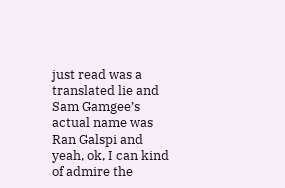just read was a translated lie and Sam Gamgee’s actual name was Ran Galspi and yeah, ok, I can kind of admire the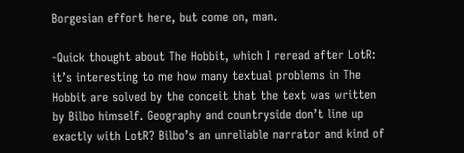Borgesian effort here, but come on, man.

-Quick thought about The Hobbit, which I reread after LotR: it’s interesting to me how many textual problems in The Hobbit are solved by the conceit that the text was written by Bilbo himself. Geography and countryside don’t line up exactly with LotR? Bilbo’s an unreliable narrator and kind of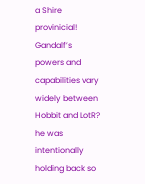a Shire provinicial! Gandalf’s powers and capabilities vary widely between Hobbit and LotR? he was intentionally holding back so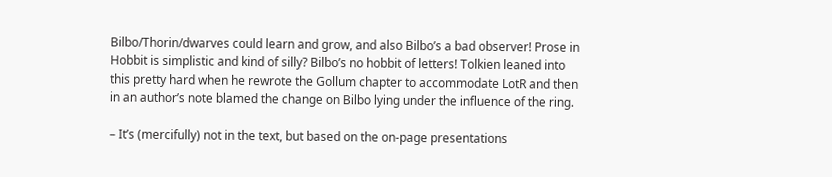Bilbo/Thorin/dwarves could learn and grow, and also Bilbo’s a bad observer! Prose in Hobbit is simplistic and kind of silly? Bilbo’s no hobbit of letters! Tolkien leaned into this pretty hard when he rewrote the Gollum chapter to accommodate LotR and then in an author’s note blamed the change on Bilbo lying under the influence of the ring.

– It’s (mercifully) not in the text, but based on the on-page presentations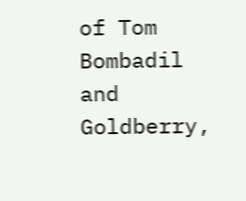of Tom Bombadil and Goldberry,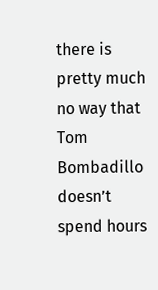there is pretty much no way that Tom Bombadillo doesn’t spend hours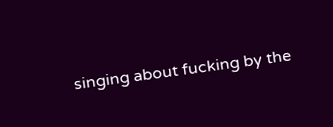singing about fucking by the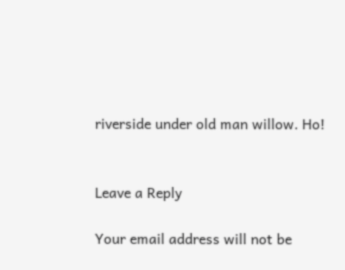riverside under old man willow. Ho!


Leave a Reply

Your email address will not be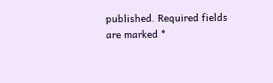published. Required fields are marked *